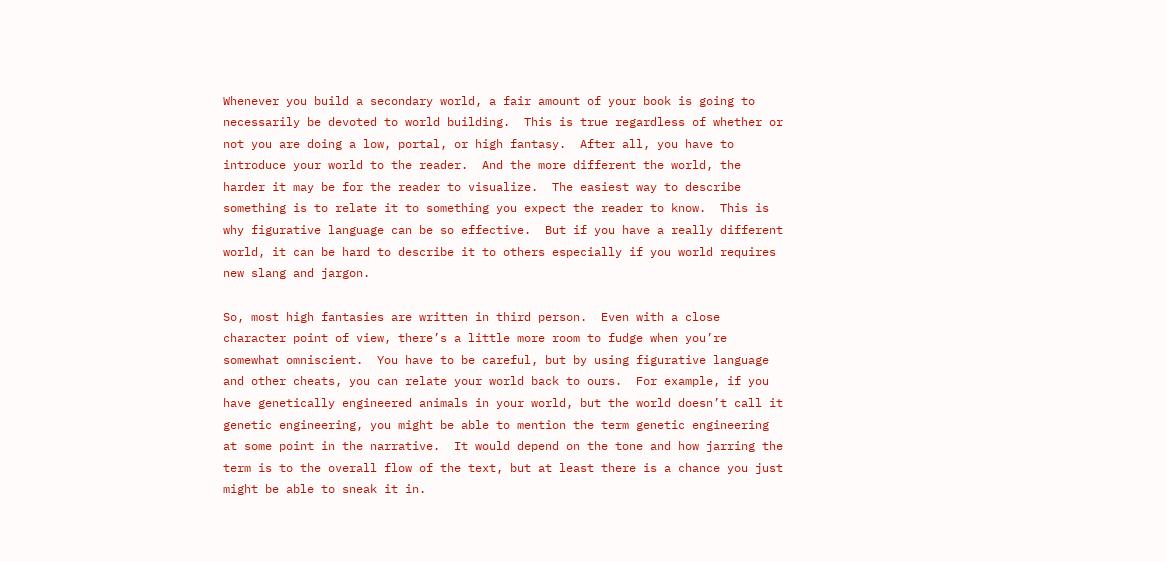Whenever you build a secondary world, a fair amount of your book is going to necessarily be devoted to world building.  This is true regardless of whether or not you are doing a low, portal, or high fantasy.  After all, you have to introduce your world to the reader.  And the more different the world, the harder it may be for the reader to visualize.  The easiest way to describe something is to relate it to something you expect the reader to know.  This is why figurative language can be so effective.  But if you have a really different world, it can be hard to describe it to others especially if you world requires new slang and jargon.

So, most high fantasies are written in third person.  Even with a close character point of view, there’s a little more room to fudge when you’re somewhat omniscient.  You have to be careful, but by using figurative language and other cheats, you can relate your world back to ours.  For example, if you have genetically engineered animals in your world, but the world doesn’t call it genetic engineering, you might be able to mention the term genetic engineering at some point in the narrative.  It would depend on the tone and how jarring the term is to the overall flow of the text, but at least there is a chance you just might be able to sneak it in.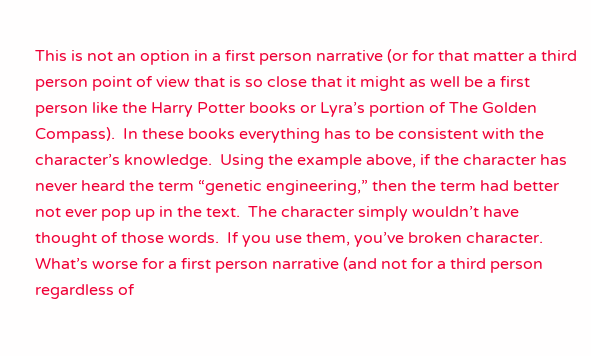This is not an option in a first person narrative (or for that matter a third person point of view that is so close that it might as well be a first person like the Harry Potter books or Lyra’s portion of The Golden Compass).  In these books everything has to be consistent with the character’s knowledge.  Using the example above, if the character has never heard the term “genetic engineering,” then the term had better not ever pop up in the text.  The character simply wouldn’t have thought of those words.  If you use them, you’ve broken character.
What’s worse for a first person narrative (and not for a third person regardless of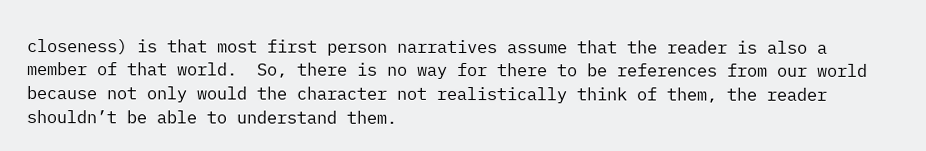closeness) is that most first person narratives assume that the reader is also a member of that world.  So, there is no way for there to be references from our world because not only would the character not realistically think of them, the reader shouldn’t be able to understand them.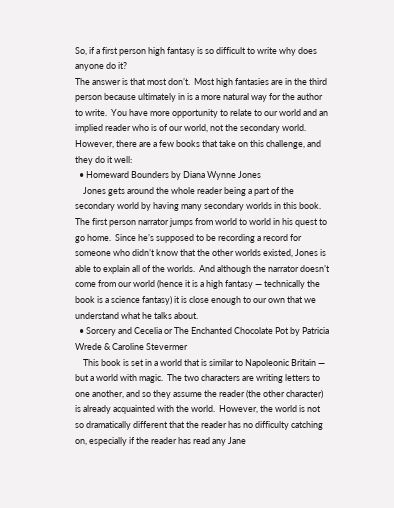So, if a first person high fantasy is so difficult to write why does anyone do it?
The answer is that most don’t.  Most high fantasies are in the third person because ultimately in is a more natural way for the author to write.  You have more opportunity to relate to our world and an implied reader who is of our world, not the secondary world.
However, there are a few books that take on this challenge, and they do it well:
  • Homeward Bounders by Diana Wynne Jones
    Jones gets around the whole reader being a part of the secondary world by having many secondary worlds in this book.  The first person narrator jumps from world to world in his quest to go home.  Since he’s supposed to be recording a record for someone who didn’t know that the other worlds existed, Jones is able to explain all of the worlds.  And although the narrator doesn’t come from our world (hence it is a high fantasy — technically the book is a science fantasy) it is close enough to our own that we understand what he talks about.
  • Sorcery and Cecelia or The Enchanted Chocolate Pot by Patricia Wrede & Caroline Stevermer
    This book is set in a world that is similar to Napoleonic Britain — but a world with magic.  The two characters are writing letters to one another, and so they assume the reader (the other character) is already acquainted with the world.  However, the world is not so dramatically different that the reader has no difficulty catching on, especially if the reader has read any Jane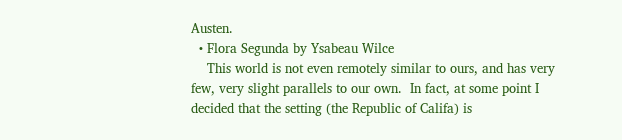Austen.
  • Flora Segunda by Ysabeau Wilce
    This world is not even remotely similar to ours, and has very few, very slight parallels to our own.  In fact, at some point I decided that the setting (the Republic of Califa) is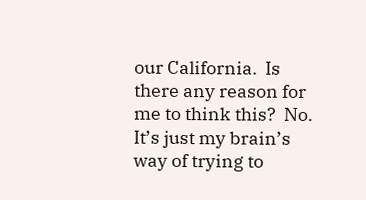our California.  Is there any reason for me to think this?  No.  It’s just my brain’s way of trying to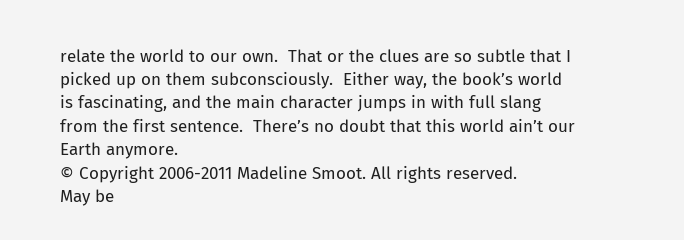relate the world to our own.  That or the clues are so subtle that I picked up on them subconsciously.  Either way, the book’s world is fascinating, and the main character jumps in with full slang from the first sentence.  There’s no doubt that this world ain’t our Earth anymore.
© Copyright 2006-2011 Madeline Smoot. All rights reserved.
May be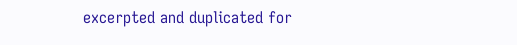excerpted and duplicated for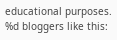educational purposes.
%d bloggers like this: